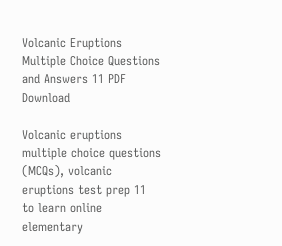Volcanic Eruptions Multiple Choice Questions and Answers 11 PDF Download

Volcanic eruptions multiple choice questions (MCQs), volcanic eruptions test prep 11 to learn online elementary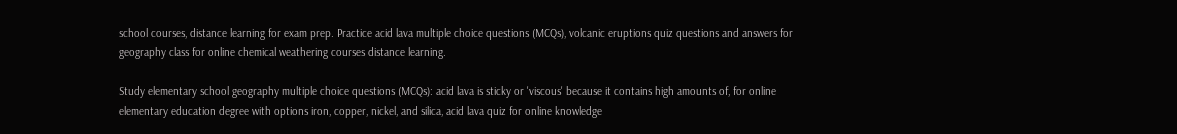school courses, distance learning for exam prep. Practice acid lava multiple choice questions (MCQs), volcanic eruptions quiz questions and answers for geography class for online chemical weathering courses distance learning.

Study elementary school geography multiple choice questions (MCQs): acid lava is sticky or 'viscous' because it contains high amounts of, for online elementary education degree with options iron, copper, nickel, and silica, acid lava quiz for online knowledge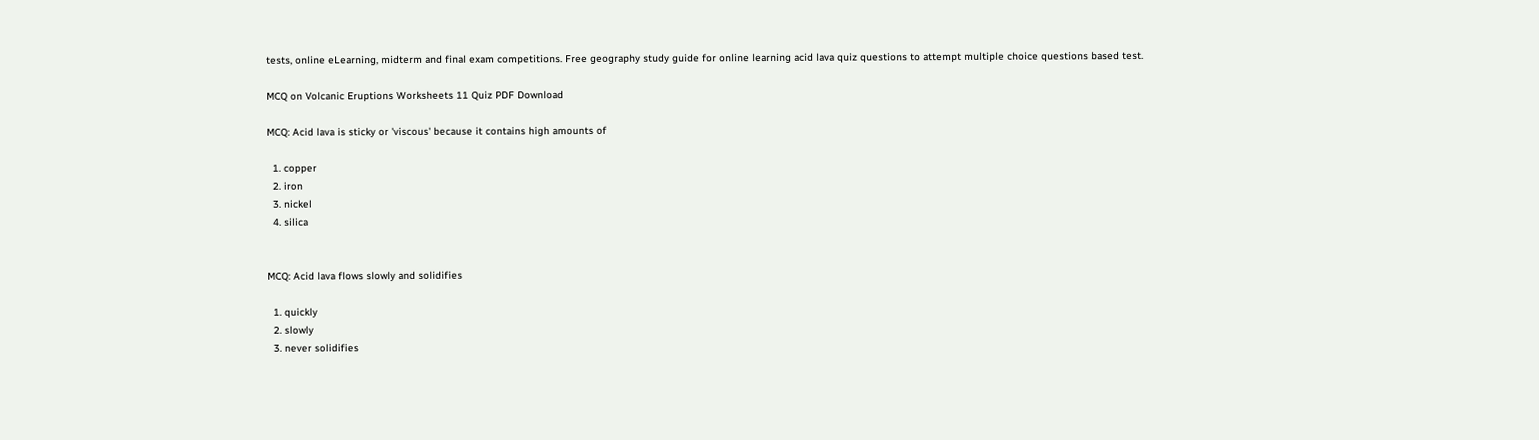tests, online eLearning, midterm and final exam competitions. Free geography study guide for online learning acid lava quiz questions to attempt multiple choice questions based test.

MCQ on Volcanic Eruptions Worksheets 11 Quiz PDF Download

MCQ: Acid lava is sticky or 'viscous' because it contains high amounts of

  1. copper
  2. iron
  3. nickel
  4. silica


MCQ: Acid lava flows slowly and solidifies

  1. quickly
  2. slowly
  3. never solidifies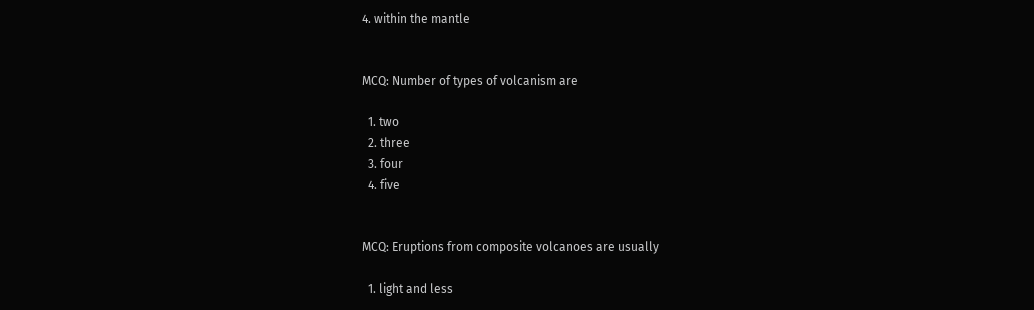4. within the mantle


MCQ: Number of types of volcanism are

  1. two
  2. three
  3. four
  4. five


MCQ: Eruptions from composite volcanoes are usually

  1. light and less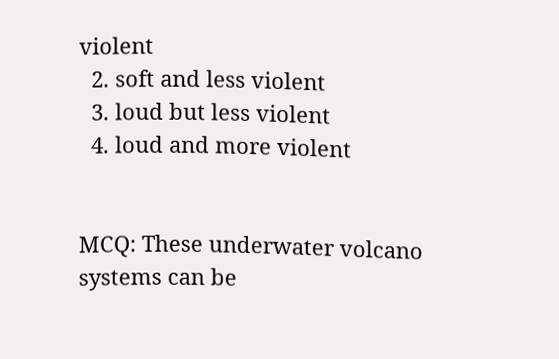violent
  2. soft and less violent
  3. loud but less violent
  4. loud and more violent


MCQ: These underwater volcano systems can be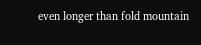even longer than fold mountain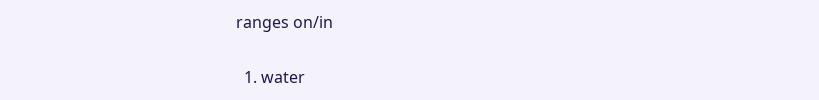ranges on/in

  1. water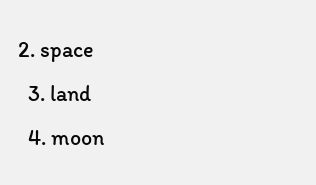2. space
  3. land
  4. moon